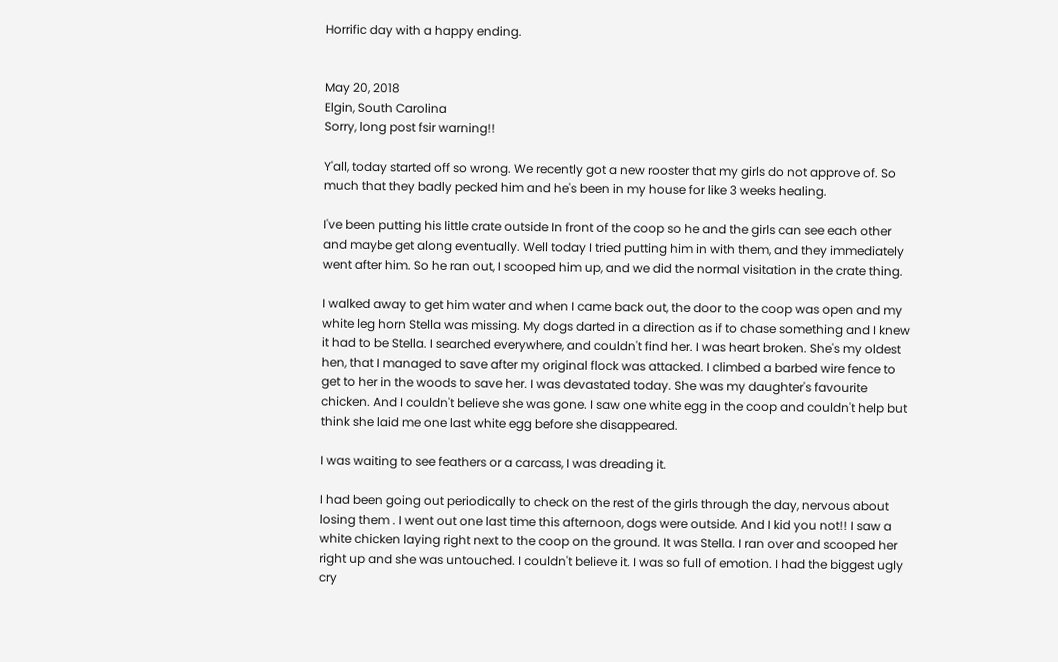Horrific day with a happy ending.


May 20, 2018
Elgin, South Carolina
Sorry, long post fsir warning!!

Y'all, today started off so wrong. We recently got a new rooster that my girls do not approve of. So much that they badly pecked him and he's been in my house for like 3 weeks healing.

I've been putting his little crate outside In front of the coop so he and the girls can see each other and maybe get along eventually. Well today I tried putting him in with them, and they immediately went after him. So he ran out, I scooped him up, and we did the normal visitation in the crate thing.

I walked away to get him water and when I came back out, the door to the coop was open and my white leg horn Stella was missing. My dogs darted in a direction as if to chase something and I knew it had to be Stella. I searched everywhere, and couldn't find her. I was heart broken. She's my oldest hen, that I managed to save after my original flock was attacked. I climbed a barbed wire fence to get to her in the woods to save her. I was devastated today. She was my daughter's favourite chicken. And I couldn't believe she was gone. I saw one white egg in the coop and couldn't help but think she laid me one last white egg before she disappeared.

I was waiting to see feathers or a carcass, I was dreading it.

I had been going out periodically to check on the rest of the girls through the day, nervous about losing them . I went out one last time this afternoon, dogs were outside. And I kid you not!! I saw a white chicken laying right next to the coop on the ground. It was Stella. I ran over and scooped her right up and she was untouched. I couldn't believe it. I was so full of emotion. I had the biggest ugly cry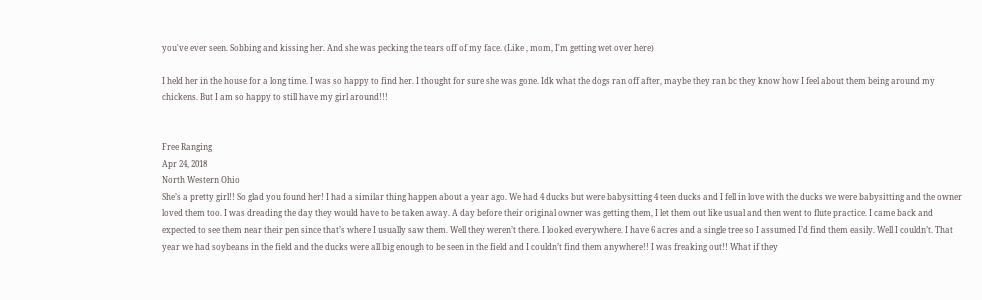you've ever seen. Sobbing and kissing her. And she was pecking the tears off of my face. (Like , mom, I'm getting wet over here)

I held her in the house for a long time. I was so happy to find her. I thought for sure she was gone. Idk what the dogs ran off after, maybe they ran bc they know how I feel about them being around my chickens. But I am so happy to still have my girl around!!!


Free Ranging
Apr 24, 2018
North Western Ohio
She’s a pretty girl!! So glad you found her! I had a similar thing happen about a year ago. We had 4 ducks but were babysitting 4 teen ducks and I fell in love with the ducks we were babysitting and the owner loved them too. I was dreading the day they would have to be taken away. A day before their original owner was getting them, I let them out like usual and then went to flute practice. I came back and expected to see them near their pen since that’s where I usually saw them. Well they weren’t there. I looked everywhere. I have 6 acres and a single tree so I assumed I’d find them easily. Well I couldn’t. That year we had soybeans in the field and the ducks were all big enough to be seen in the field and I couldn’t find them anywhere!! I was freaking out!! What if they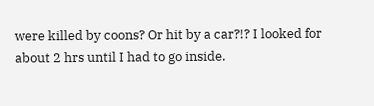were killed by coons? Or hit by a car?!? I looked for about 2 hrs until I had to go inside.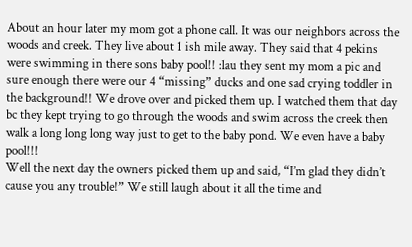About an hour later my mom got a phone call. It was our neighbors across the woods and creek. They live about 1 ish mile away. They said that 4 pekins were swimming in there sons baby pool!! :lau they sent my mom a pic and sure enough there were our 4 “missing” ducks and one sad crying toddler in the background!! We drove over and picked them up. I watched them that day bc they kept trying to go through the woods and swim across the creek then walk a long long long way just to get to the baby pond. We even have a baby pool!!!
Well the next day the owners picked them up and said, “I’m glad they didn’t cause you any trouble!” We still laugh about it all the time and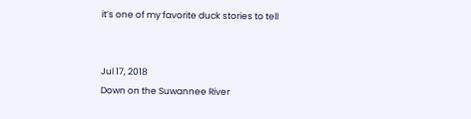it’s one of my favorite duck stories to tell


Jul 17, 2018
Down on the Suwannee River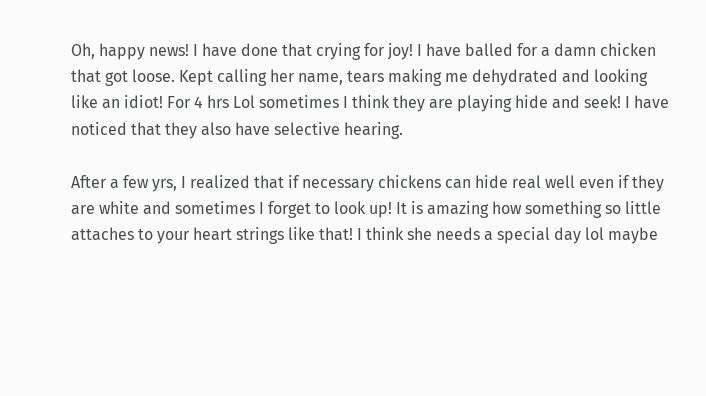Oh, happy news! I have done that crying for joy! I have balled for a damn chicken that got loose. Kept calling her name, tears making me dehydrated and looking like an idiot! For 4 hrs Lol sometimes I think they are playing hide and seek! I have noticed that they also have selective hearing.

After a few yrs, I realized that if necessary chickens can hide real well even if they are white and sometimes I forget to look up! It is amazing how something so little attaches to your heart strings like that! I think she needs a special day lol maybe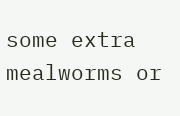some extra mealworms or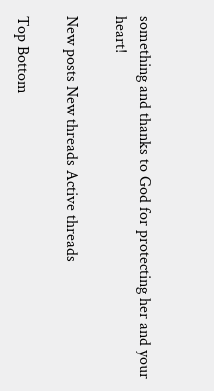something and thanks to God for protecting her and your heart!

New posts New threads Active threads

Top Bottom